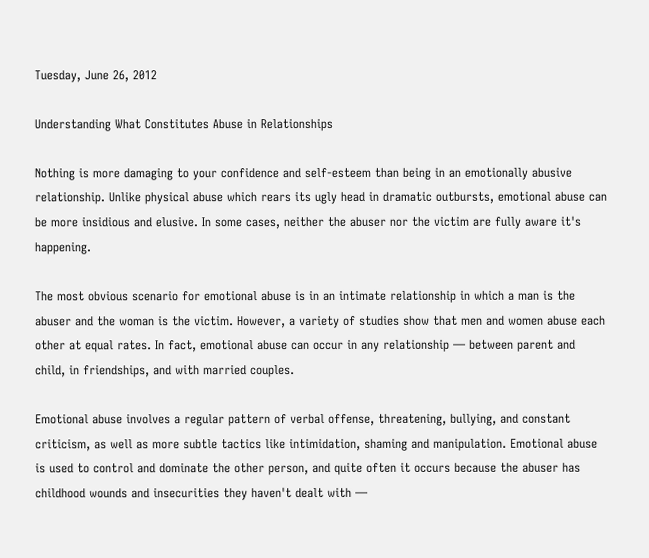Tuesday, June 26, 2012

Understanding What Constitutes Abuse in Relationships

Nothing is more damaging to your confidence and self-esteem than being in an emotionally abusive relationship. Unlike physical abuse which rears its ugly head in dramatic outbursts, emotional abuse can be more insidious and elusive. In some cases, neither the abuser nor the victim are fully aware it's happening.

The most obvious scenario for emotional abuse is in an intimate relationship in which a man is the abuser and the woman is the victim. However, a variety of studies show that men and women abuse each other at equal rates. In fact, emotional abuse can occur in any relationship — between parent and child, in friendships, and with married couples.

Emotional abuse involves a regular pattern of verbal offense, threatening, bullying, and constant criticism, as well as more subtle tactics like intimidation, shaming and manipulation. Emotional abuse is used to control and dominate the other person, and quite often it occurs because the abuser has childhood wounds and insecurities they haven't dealt with —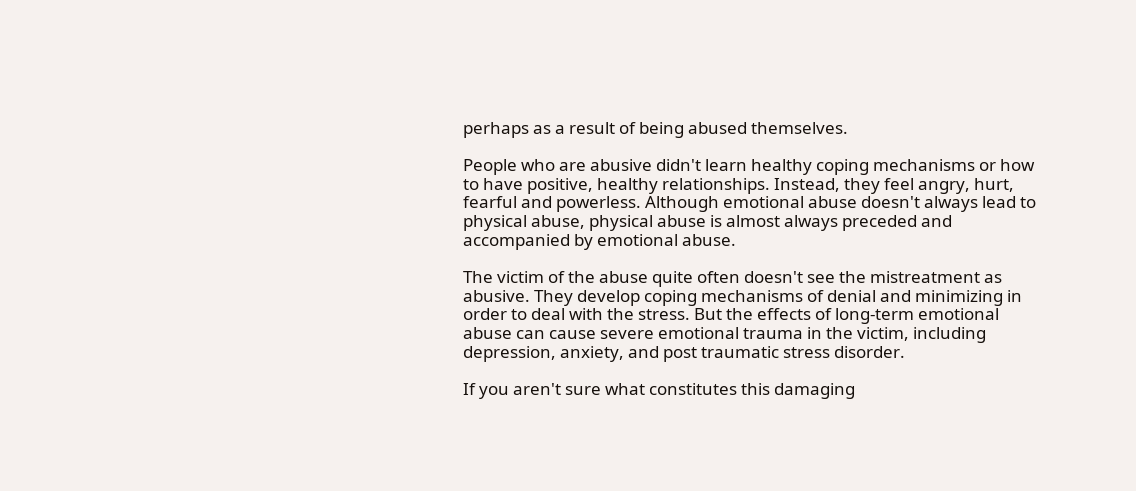perhaps as a result of being abused themselves.

People who are abusive didn't learn healthy coping mechanisms or how to have positive, healthy relationships. Instead, they feel angry, hurt, fearful and powerless. Although emotional abuse doesn't always lead to physical abuse, physical abuse is almost always preceded and accompanied by emotional abuse.

The victim of the abuse quite often doesn't see the mistreatment as abusive. They develop coping mechanisms of denial and minimizing in order to deal with the stress. But the effects of long-term emotional abuse can cause severe emotional trauma in the victim, including depression, anxiety, and post traumatic stress disorder.

If you aren't sure what constitutes this damaging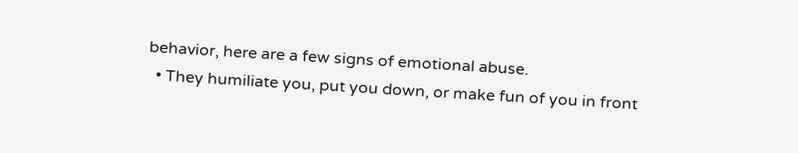behavior, here are a few signs of emotional abuse.
  • They humiliate you, put you down, or make fun of you in front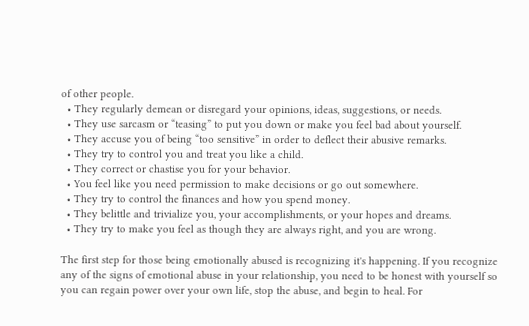of other people.
  • They regularly demean or disregard your opinions, ideas, suggestions, or needs.
  • They use sarcasm or “teasing” to put you down or make you feel bad about yourself.
  • They accuse you of being “too sensitive” in order to deflect their abusive remarks.
  • They try to control you and treat you like a child.
  • They correct or chastise you for your behavior.
  • You feel like you need permission to make decisions or go out somewhere.
  • They try to control the finances and how you spend money.
  • They belittle and trivialize you, your accomplishments, or your hopes and dreams.
  • They try to make you feel as though they are always right, and you are wrong.

The first step for those being emotionally abused is recognizing it's happening. If you recognize any of the signs of emotional abuse in your relationship, you need to be honest with yourself so you can regain power over your own life, stop the abuse, and begin to heal. For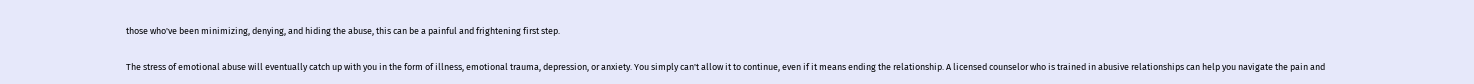those who've been minimizing, denying, and hiding the abuse, this can be a painful and frightening first step.

The stress of emotional abuse will eventually catch up with you in the form of illness, emotional trauma, depression, or anxiety. You simply can't allow it to continue, even if it means ending the relationship. A licensed counselor who is trained in abusive relationships can help you navigate the pain and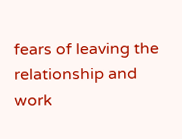fears of leaving the relationship and work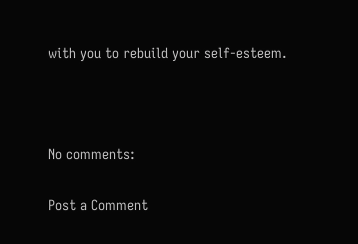with you to rebuild your self-esteem.



No comments:

Post a Comment